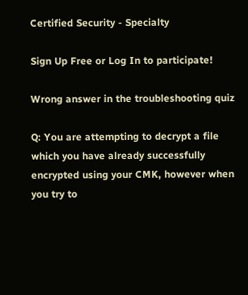Certified Security - Specialty

Sign Up Free or Log In to participate!

Wrong answer in the troubleshooting quiz

Q: You are attempting to decrypt a file which you have already successfully encrypted using your CMK, however when you try to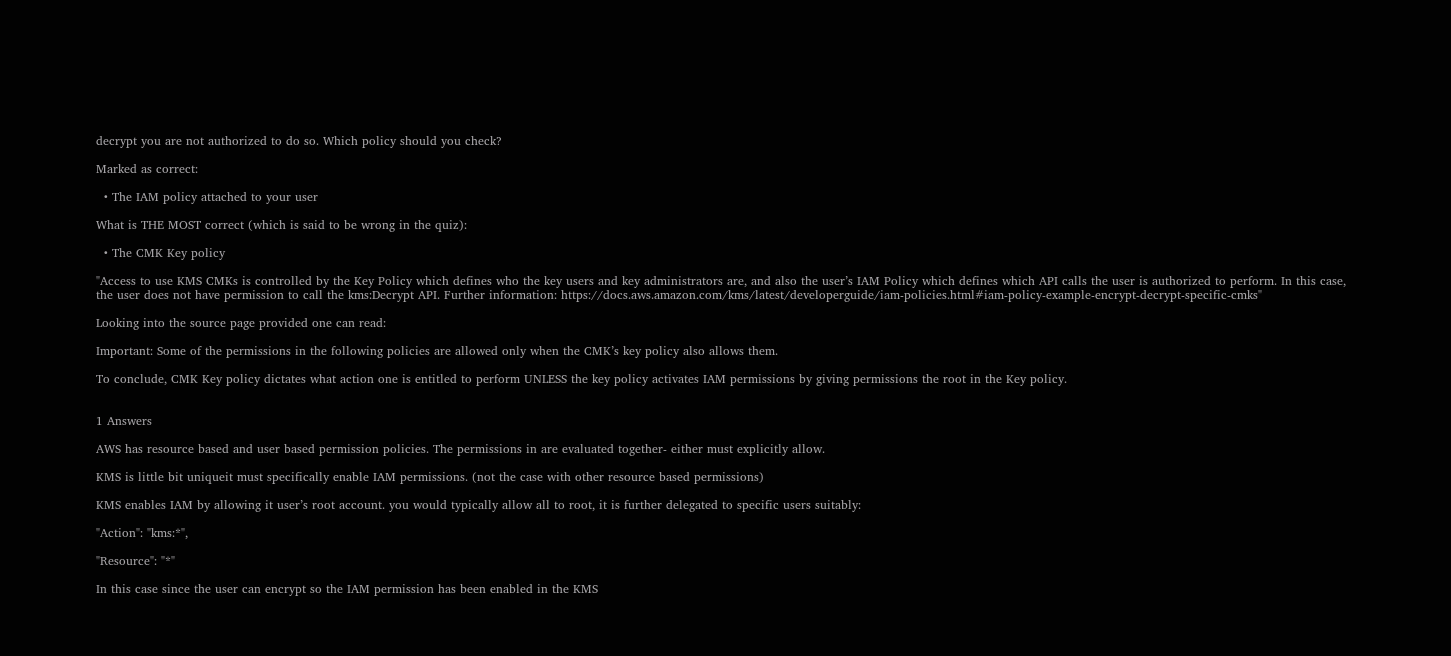decrypt you are not authorized to do so. Which policy should you check?

Marked as correct:

  • The IAM policy attached to your user

What is THE MOST correct (which is said to be wrong in the quiz):

  • The CMK Key policy

"Access to use KMS CMKs is controlled by the Key Policy which defines who the key users and key administrators are, and also the user’s IAM Policy which defines which API calls the user is authorized to perform. In this case, the user does not have permission to call the kms:Decrypt API. Further information: https://docs.aws.amazon.com/kms/latest/developerguide/iam-policies.html#iam-policy-example-encrypt-decrypt-specific-cmks"

Looking into the source page provided one can read:

Important: Some of the permissions in the following policies are allowed only when the CMK’s key policy also allows them.

To conclude, CMK Key policy dictates what action one is entitled to perform UNLESS the key policy activates IAM permissions by giving permissions the root in the Key policy.


1 Answers

AWS has resource based and user based permission policies. The permissions in are evaluated together- either must explicitly allow.

KMS is little bit uniqueit must specifically enable IAM permissions. (not the case with other resource based permissions)

KMS enables IAM by allowing it user’s root account. you would typically allow all to root, it is further delegated to specific users suitably:

"Action": "kms:*",

"Resource": "*"

In this case since the user can encrypt so the IAM permission has been enabled in the KMS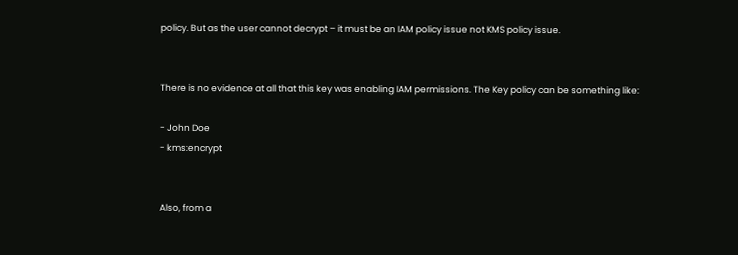policy. But as the user cannot decrypt – it must be an IAM policy issue not KMS policy issue.


There is no evidence at all that this key was enabling IAM permissions. The Key policy can be something like:

- John Doe
- kms:encrypt


Also, from a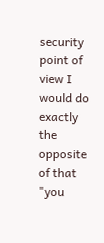security point of view I would do exactly the opposite of that "you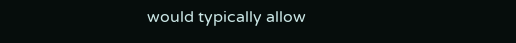would typically allow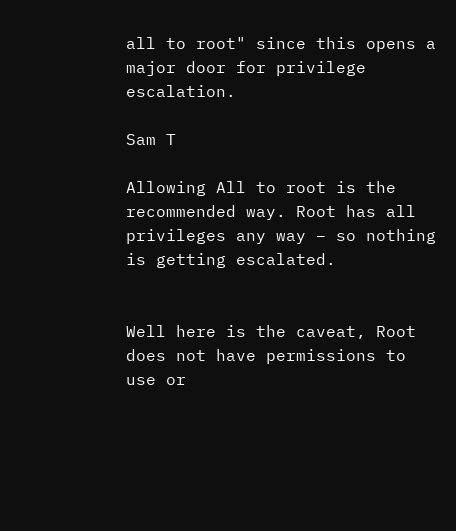all to root" since this opens a major door for privilege escalation.

Sam T

Allowing All to root is the recommended way. Root has all privileges any way – so nothing is getting escalated.


Well here is the caveat, Root does not have permissions to use or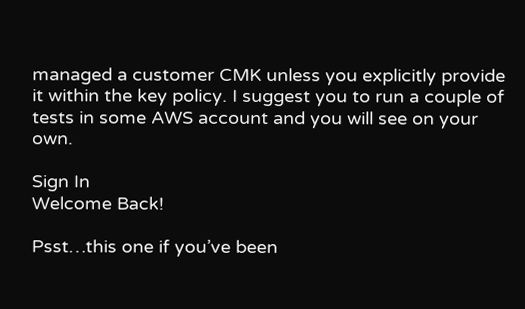managed a customer CMK unless you explicitly provide it within the key policy. I suggest you to run a couple of tests in some AWS account and you will see on your own.

Sign In
Welcome Back!

Psst…this one if you’ve been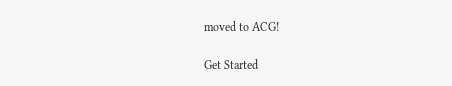moved to ACG!

Get Started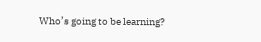Who’s going to be learning?